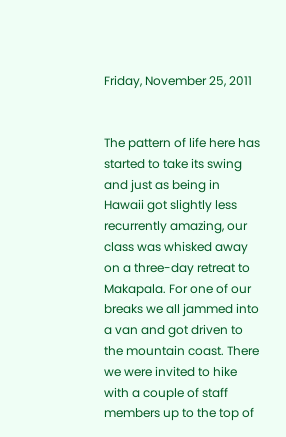Friday, November 25, 2011


The pattern of life here has started to take its swing and just as being in Hawaii got slightly less recurrently amazing, our class was whisked away on a three-day retreat to Makapala. For one of our breaks we all jammed into a van and got driven to the mountain coast. There we were invited to hike with a couple of staff members up to the top of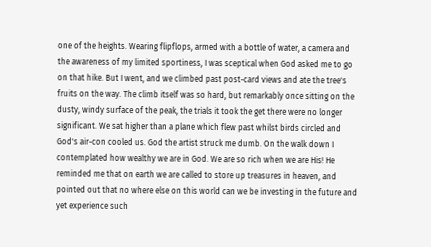one of the heights. Wearing flipflops, armed with a bottle of water, a camera and the awareness of my limited sportiness, I was sceptical when God asked me to go on that hike. But I went, and we climbed past post-card views and ate the tree's fruits on the way. The climb itself was so hard, but remarkably once sitting on the dusty, windy surface of the peak, the trials it took the get there were no longer significant. We sat higher than a plane which flew past whilst birds circled and God's air-con cooled us. God the artist struck me dumb. On the walk down I contemplated how wealthy we are in God. We are so rich when we are His! He reminded me that on earth we are called to store up treasures in heaven, and pointed out that no where else on this world can we be investing in the future and yet experience such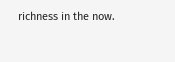richness in the now.